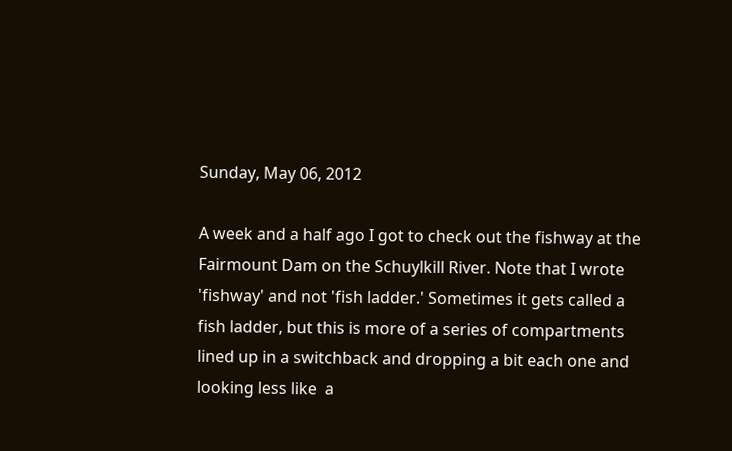Sunday, May 06, 2012

A week and a half ago I got to check out the fishway at the Fairmount Dam on the Schuylkill River. Note that I wrote 'fishway' and not 'fish ladder.' Sometimes it gets called a fish ladder, but this is more of a series of compartments lined up in a switchback and dropping a bit each one and looking less like  a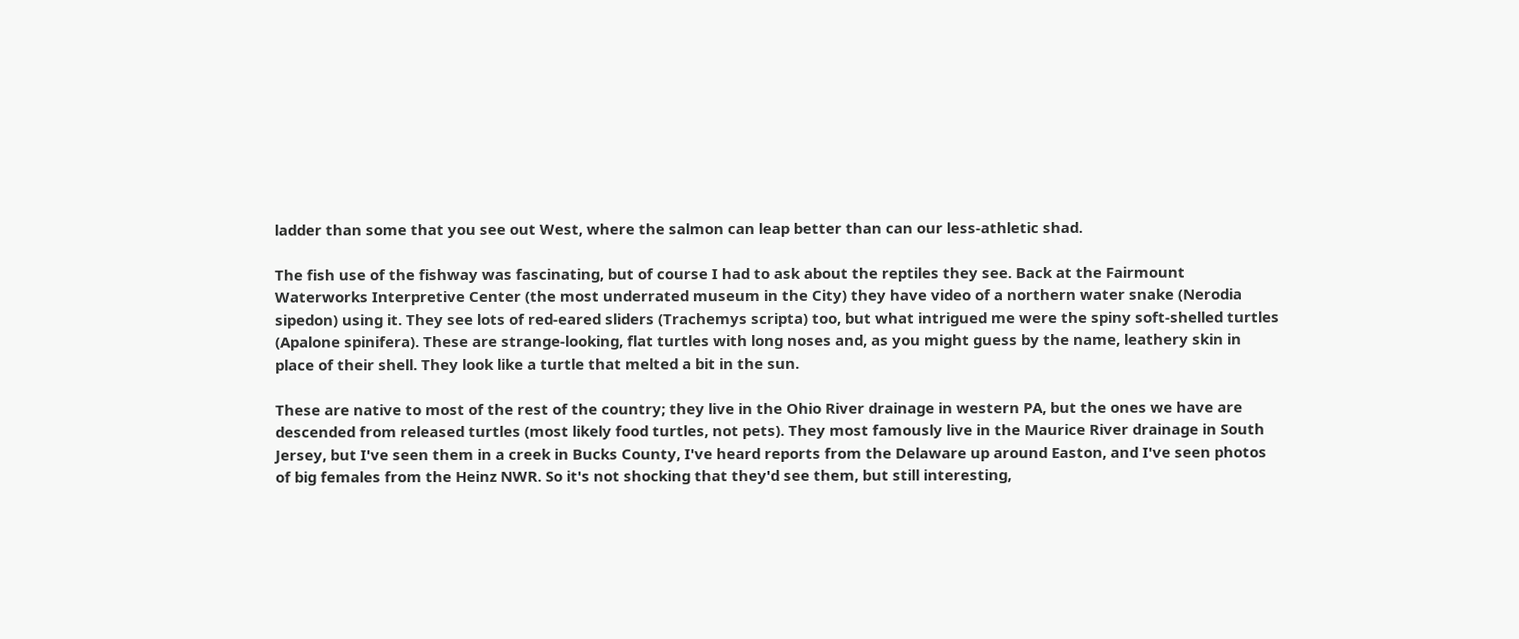ladder than some that you see out West, where the salmon can leap better than can our less-athletic shad.

The fish use of the fishway was fascinating, but of course I had to ask about the reptiles they see. Back at the Fairmount Waterworks Interpretive Center (the most underrated museum in the City) they have video of a northern water snake (Nerodia sipedon) using it. They see lots of red-eared sliders (Trachemys scripta) too, but what intrigued me were the spiny soft-shelled turtles (Apalone spinifera). These are strange-looking, flat turtles with long noses and, as you might guess by the name, leathery skin in place of their shell. They look like a turtle that melted a bit in the sun.

These are native to most of the rest of the country; they live in the Ohio River drainage in western PA, but the ones we have are descended from released turtles (most likely food turtles, not pets). They most famously live in the Maurice River drainage in South Jersey, but I've seen them in a creek in Bucks County, I've heard reports from the Delaware up around Easton, and I've seen photos of big females from the Heinz NWR. So it's not shocking that they'd see them, but still interesting,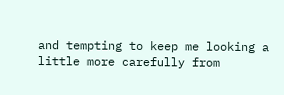and tempting to keep me looking a little more carefully from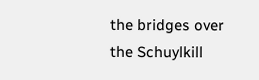the bridges over the Schuylkill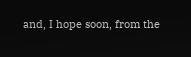and, I hope soon, from the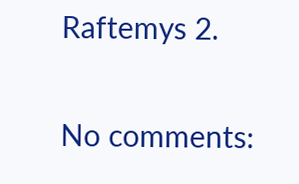Raftemys 2.

No comments: